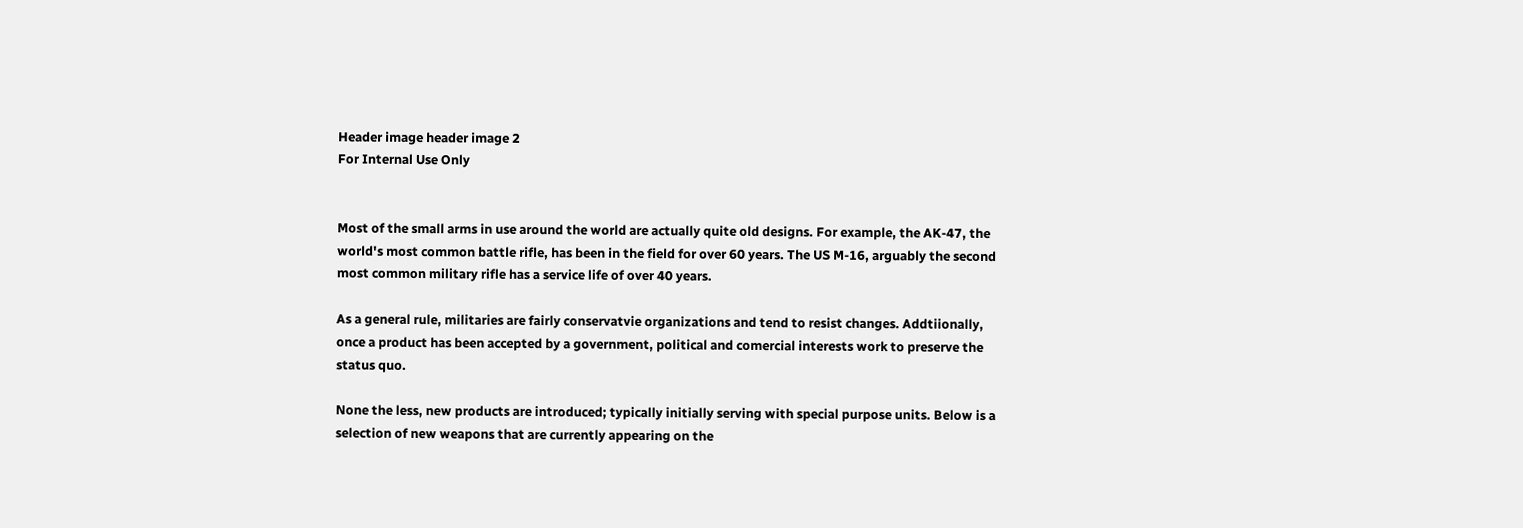Header image header image 2
For Internal Use Only


Most of the small arms in use around the world are actually quite old designs. For example, the AK-47, the world's most common battle rifle, has been in the field for over 60 years. The US M-16, arguably the second most common military rifle has a service life of over 40 years.

As a general rule, militaries are fairly conservatvie organizations and tend to resist changes. Addtiionally, once a product has been accepted by a government, political and comercial interests work to preserve the status quo.

None the less, new products are introduced; typically initially serving with special purpose units. Below is a selection of new weapons that are currently appearing on the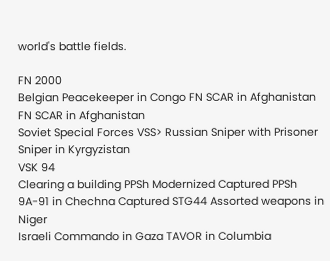world's battle fields.

FN 2000
Belgian Peacekeeper in Congo FN SCAR in Afghanistan FN SCAR in Afghanistan
Soviet Special Forces VSS> Russian Sniper with Prisoner Sniper in Kyrgyzistan
VSK 94
Clearing a building PPSh Modernized Captured PPSh
9A-91 in Chechna Captured STG44 Assorted weapons in Niger
Israeli Commando in Gaza TAVOR in Columbia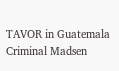TAVOR in Guatemala
Criminal Madsen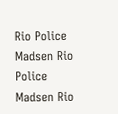Rio Police Madsen Rio Police Madsen Rio